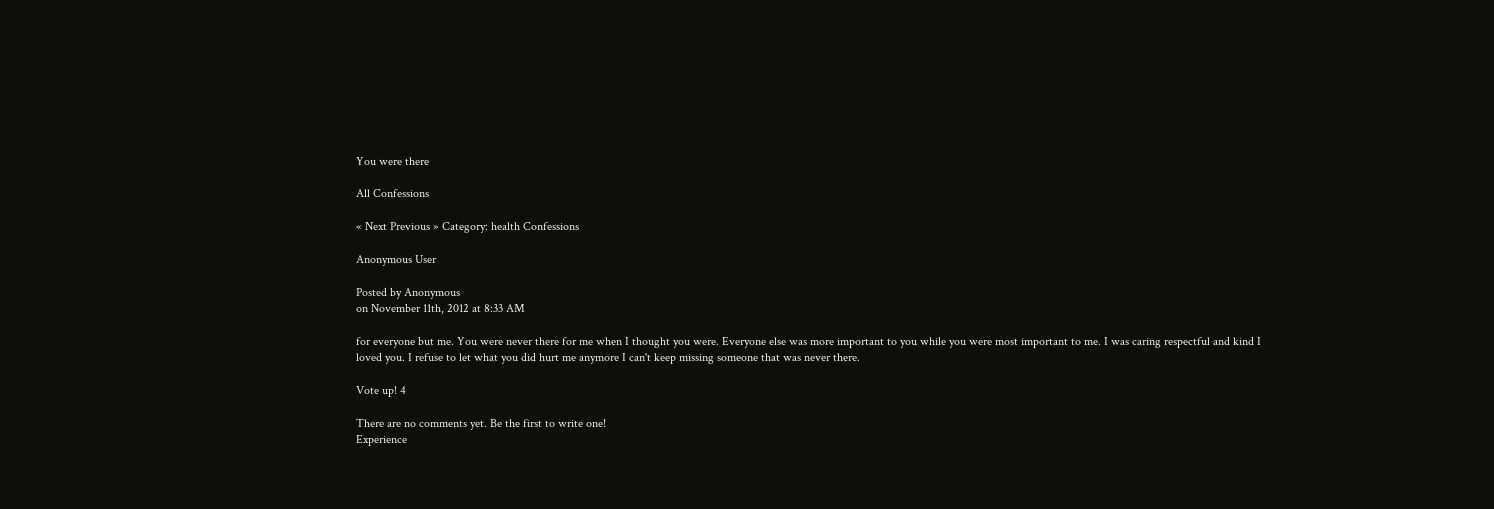You were there

All Confessions

« Next Previous » Category: health Confessions

Anonymous User

Posted by Anonymous
on November 11th, 2012 at 8:33 AM

for everyone but me. You were never there for me when I thought you were. Everyone else was more important to you while you were most important to me. I was caring respectful and kind I loved you. I refuse to let what you did hurt me anymore I can't keep missing someone that was never there.

Vote up! 4

There are no comments yet. Be the first to write one!
Experience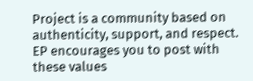Project is a community based on authenticity, support, and respect. EP encourages you to post with these values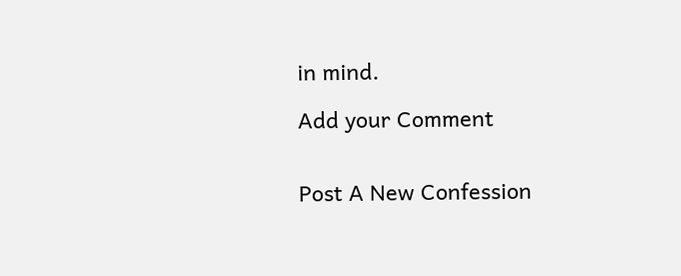in mind.

Add your Comment


Post A New Confession